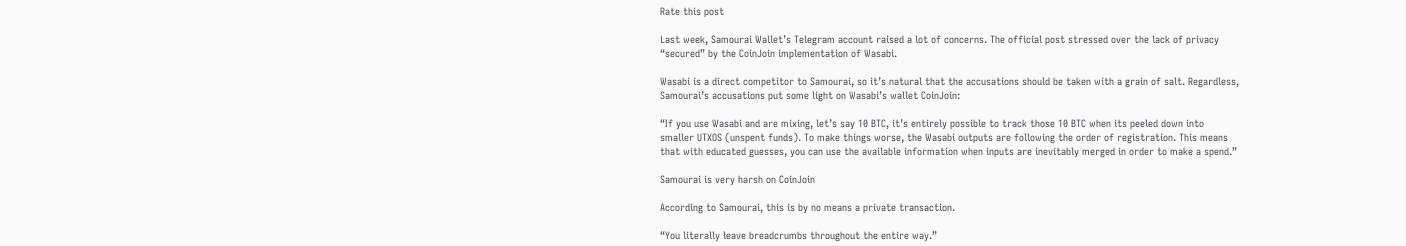Rate this post

Last week, Samourai Wallet’s Telegram account raised a lot of concerns. The official post stressed over the lack of privacy “secured” by the CoinJoin implementation of Wasabi.

Wasabi is a direct competitor to Samourai, so it’s natural that the accusations should be taken with a grain of salt. Regardless, Samourai’s accusations put some light on Wasabi’s wallet CoinJoin:

“If you use Wasabi and are mixing, let’s say 10 BTC, it’s entirely possible to track those 10 BTC when its peeled down into smaller UTXOS (unspent funds). To make things worse, the Wasabi outputs are following the order of registration. This means that with educated guesses, you can use the available information when inputs are inevitably merged in order to make a spend.”

Samourai is very harsh on CoinJoin

According to Samourai, this is by no means a private transaction.

“You literally leave breadcrumbs throughout the entire way.”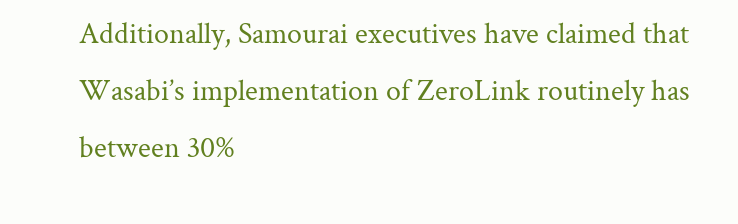Additionally, Samourai executives have claimed that Wasabi’s implementation of ZeroLink routinely has between 30%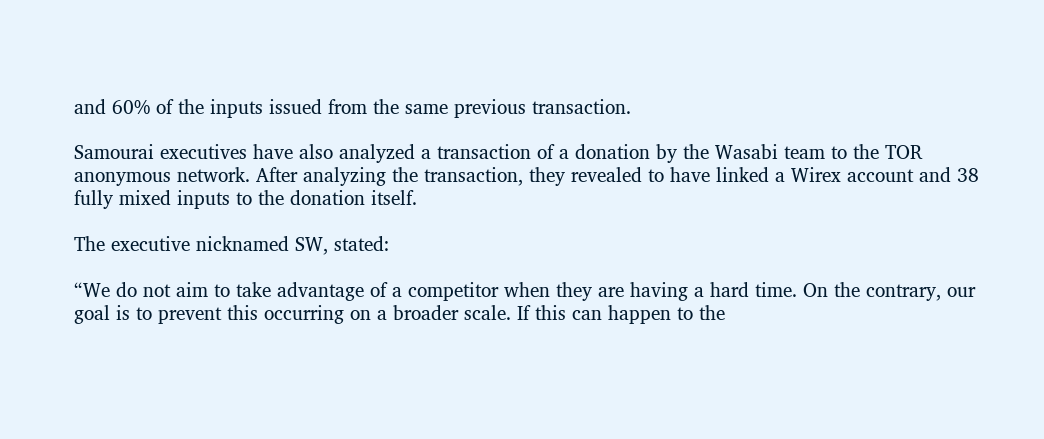and 60% of the inputs issued from the same previous transaction.

Samourai executives have also analyzed a transaction of a donation by the Wasabi team to the TOR anonymous network. After analyzing the transaction, they revealed to have linked a Wirex account and 38 fully mixed inputs to the donation itself.

The executive nicknamed SW, stated:

“We do not aim to take advantage of a competitor when they are having a hard time. On the contrary, our goal is to prevent this occurring on a broader scale. If this can happen to the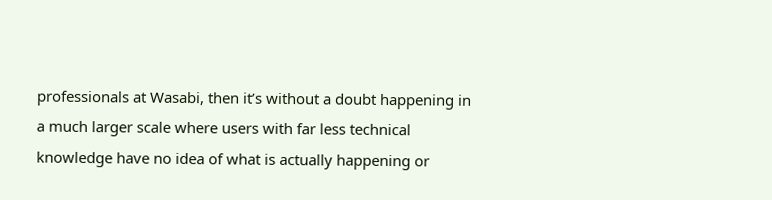professionals at Wasabi, then it’s without a doubt happening in a much larger scale where users with far less technical knowledge have no idea of what is actually happening or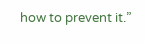how to prevent it.”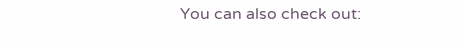You can also check out: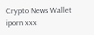Crypto News Wallet
iporn xxx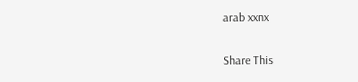arab xxnx

Share This